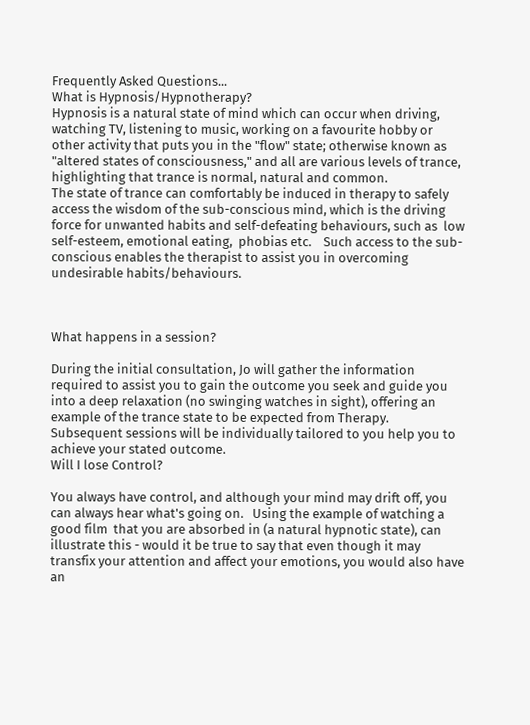Frequently Asked Questions...
What is Hypnosis/Hypnotherapy?
Hypnosis is a natural state of mind which can occur when driving, watching TV, listening to music, working on a favourite hobby or other activity that puts you in the "flow" state; otherwise known as "altered states of consciousness," and all are various levels of trance, highlighting that trance is normal, natural and common.
The state of trance can comfortably be induced in therapy to safely access the wisdom of the sub-conscious mind, which is the driving force for unwanted habits and self-defeating behaviours, such as  low self-esteem, emotional eating,  phobias etc.    Such access to the sub-conscious enables the therapist to assist you in overcoming undesirable habits/behaviours.



What happens in a session?

During the initial consultation, Jo will gather the information required to assist you to gain the outcome you seek and guide you into a deep relaxation (no swinging watches in sight), offering an example of the trance state to be expected from Therapy.  Subsequent sessions will be individually tailored to you help you to achieve your stated outcome.
Will I lose Control?

You always have control, and although your mind may drift off, you can always hear what's going on.   Using the example of watching a good film  that you are absorbed in (a natural hypnotic state), can illustrate this - would it be true to say that even though it may transfix your attention and affect your emotions, you would also have an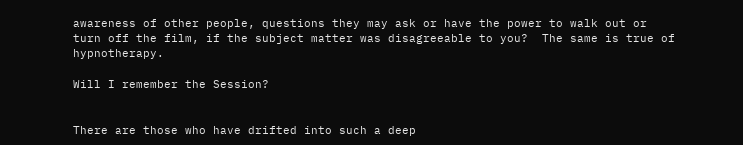awareness of other people, questions they may ask or have the power to walk out or turn off the film, if the subject matter was disagreeable to you?  The same is true of hypnotherapy.

Will I remember the Session?


There are those who have drifted into such a deep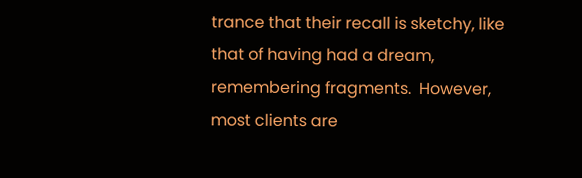trance that their recall is sketchy, like that of having had a dream, remembering fragments.  However, most clients are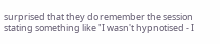surprised that they do remember the session stating something like "I wasn't hypnotised - I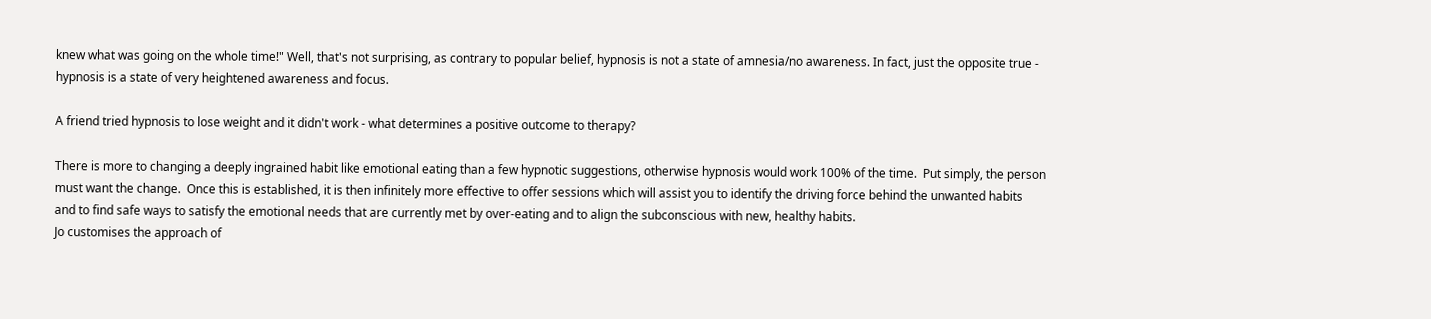knew what was going on the whole time!" Well, that's not surprising, as contrary to popular belief, hypnosis is not a state of amnesia/no awareness. In fact, just the opposite true - hypnosis is a state of very heightened awareness and focus.

A friend tried hypnosis to lose weight and it didn't work - what determines a positive outcome to therapy?

There is more to changing a deeply ingrained habit like emotional eating than a few hypnotic suggestions, otherwise hypnosis would work 100% of the time.  Put simply, the person must want the change.  Once this is established, it is then infinitely more effective to offer sessions which will assist you to identify the driving force behind the unwanted habits and to find safe ways to satisfy the emotional needs that are currently met by over-eating and to align the subconscious with new, healthy habits.
Jo customises the approach of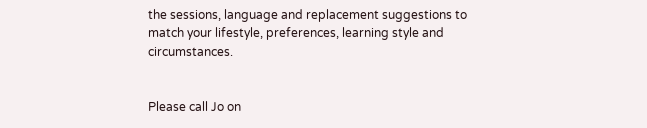the sessions, language and replacement suggestions to match your lifestyle, preferences, learning style and circumstances.


Please call Jo on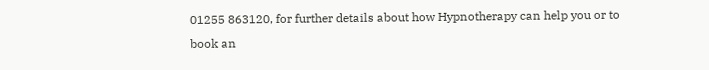01255 863120, for further details about how Hypnotherapy can help you or to book an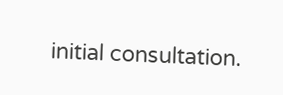initial consultation.